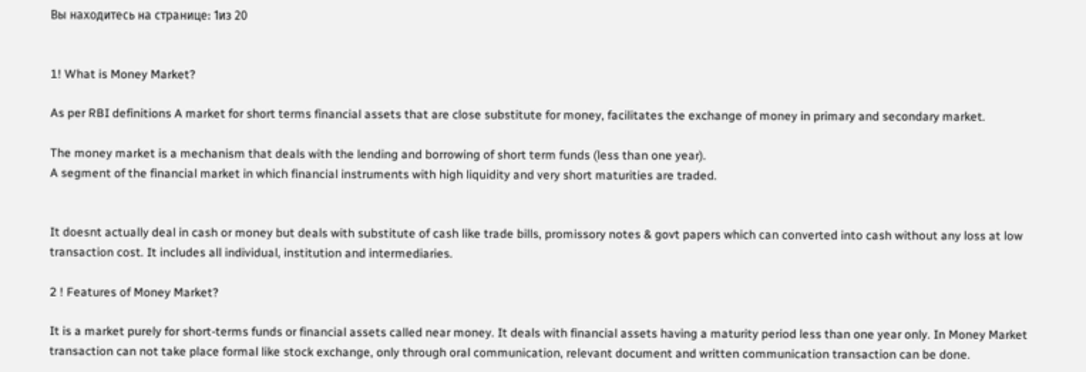Вы находитесь на странице: 1из 20


1! What is Money Market?

As per RBI definitions A market for short terms financial assets that are close substitute for money, facilitates the exchange of money in primary and secondary market.

The money market is a mechanism that deals with the lending and borrowing of short term funds (less than one year).
A segment of the financial market in which financial instruments with high liquidity and very short maturities are traded.


It doesnt actually deal in cash or money but deals with substitute of cash like trade bills, promissory notes & govt papers which can converted into cash without any loss at low transaction cost. It includes all individual, institution and intermediaries.

2 ! Features of Money Market?

It is a market purely for short-terms funds or financial assets called near money. It deals with financial assets having a maturity period less than one year only. In Money Market transaction can not take place formal like stock exchange, only through oral communication, relevant document and written communication transaction can be done.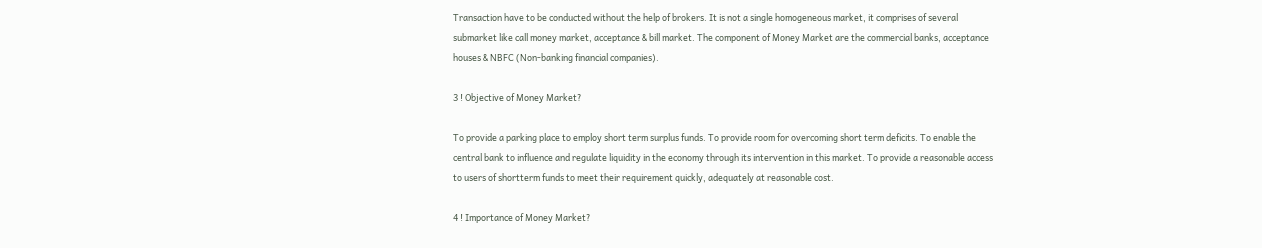Transaction have to be conducted without the help of brokers. It is not a single homogeneous market, it comprises of several submarket like call money market, acceptance & bill market. The component of Money Market are the commercial banks, acceptance houses & NBFC (Non-banking financial companies).

3 ! Objective of Money Market?

To provide a parking place to employ short term surplus funds. To provide room for overcoming short term deficits. To enable the central bank to influence and regulate liquidity in the economy through its intervention in this market. To provide a reasonable access to users of shortterm funds to meet their requirement quickly, adequately at reasonable cost.

4 ! Importance of Money Market?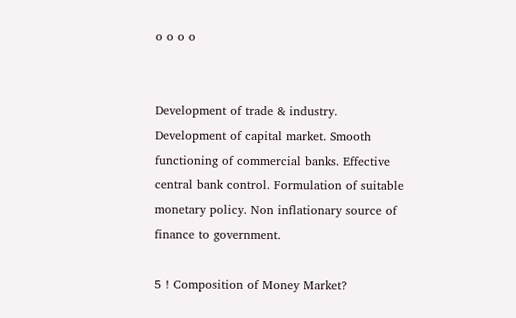o o o o


Development of trade & industry. Development of capital market. Smooth functioning of commercial banks. Effective central bank control. Formulation of suitable monetary policy. Non inflationary source of finance to government.

5 ! Composition of Money Market?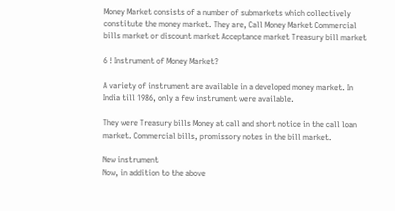Money Market consists of a number of submarkets which collectively constitute the money market. They are, Call Money Market Commercial bills market or discount market Acceptance market Treasury bill market

6 ! Instrument of Money Market?

A variety of instrument are available in a developed money market. In India till 1986, only a few instrument were available.

They were Treasury bills Money at call and short notice in the call loan market. Commercial bills, promissory notes in the bill market.

New instrument
Now, in addition to the above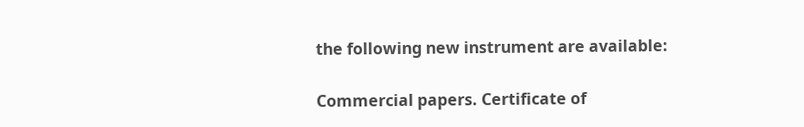the following new instrument are available:

Commercial papers. Certificate of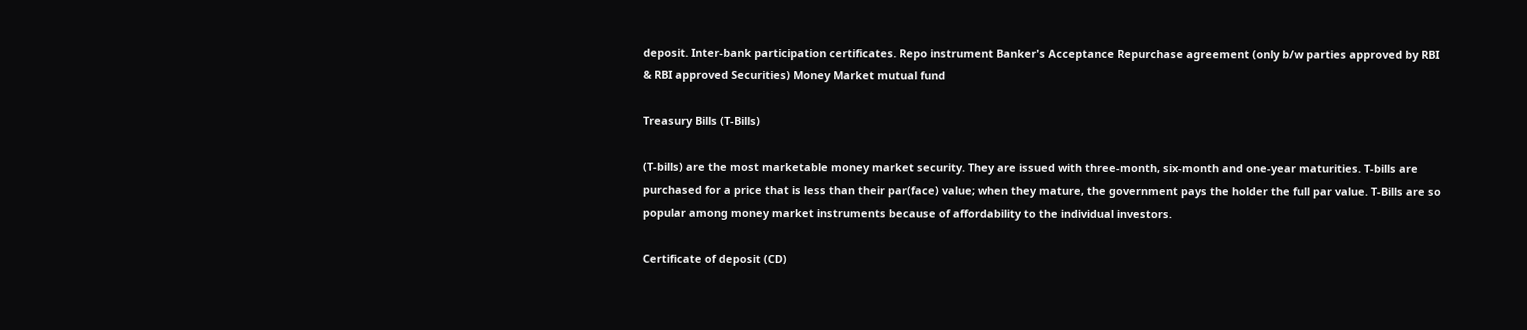deposit. Inter-bank participation certificates. Repo instrument Banker's Acceptance Repurchase agreement (only b/w parties approved by RBI & RBI approved Securities) Money Market mutual fund

Treasury Bills (T-Bills)

(T-bills) are the most marketable money market security. They are issued with three-month, six-month and one-year maturities. T-bills are purchased for a price that is less than their par(face) value; when they mature, the government pays the holder the full par value. T-Bills are so popular among money market instruments because of affordability to the individual investors.

Certificate of deposit (CD)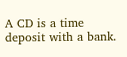A CD is a time deposit with a bank.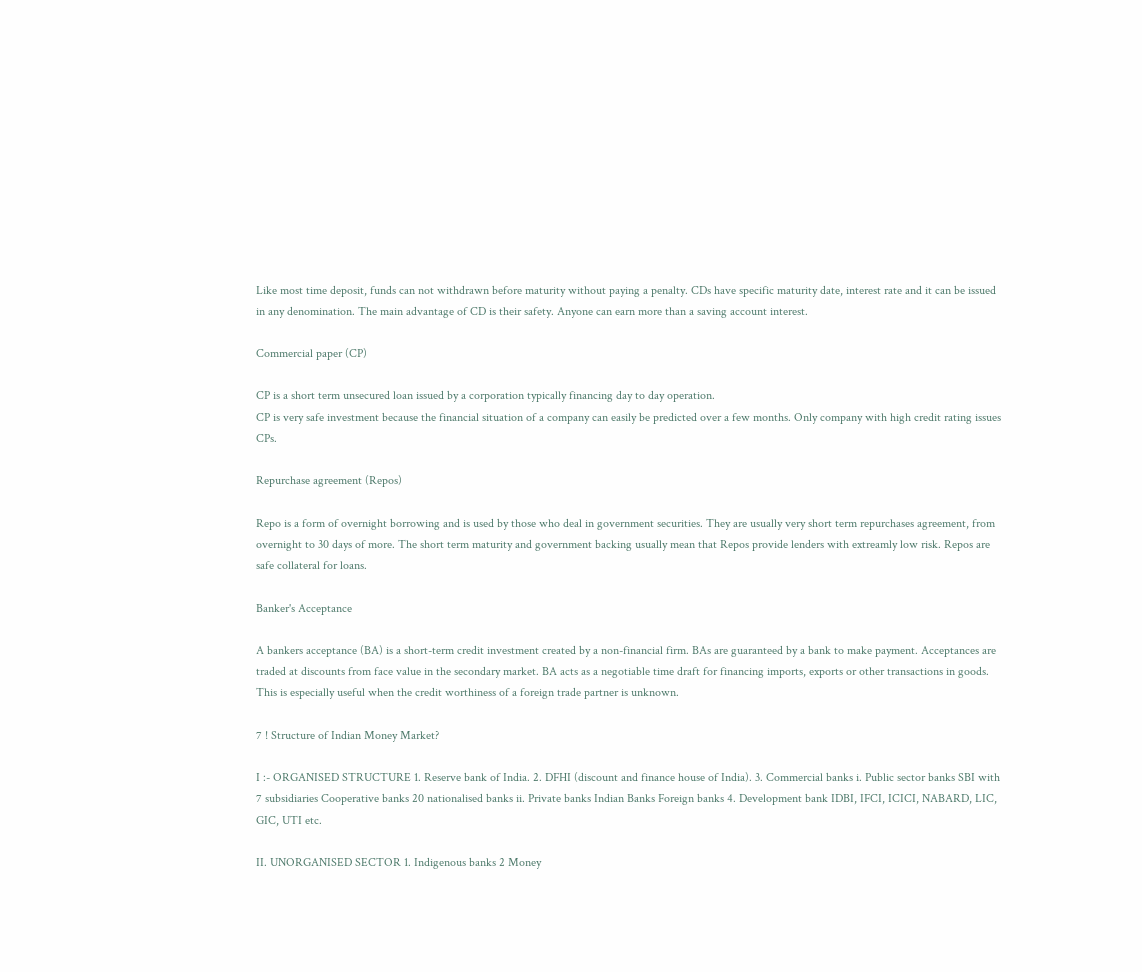Like most time deposit, funds can not withdrawn before maturity without paying a penalty. CDs have specific maturity date, interest rate and it can be issued in any denomination. The main advantage of CD is their safety. Anyone can earn more than a saving account interest.

Commercial paper (CP)

CP is a short term unsecured loan issued by a corporation typically financing day to day operation.
CP is very safe investment because the financial situation of a company can easily be predicted over a few months. Only company with high credit rating issues CPs.

Repurchase agreement (Repos)

Repo is a form of overnight borrowing and is used by those who deal in government securities. They are usually very short term repurchases agreement, from overnight to 30 days of more. The short term maturity and government backing usually mean that Repos provide lenders with extreamly low risk. Repos are safe collateral for loans.

Banker's Acceptance

A bankers acceptance (BA) is a short-term credit investment created by a non-financial firm. BAs are guaranteed by a bank to make payment. Acceptances are traded at discounts from face value in the secondary market. BA acts as a negotiable time draft for financing imports, exports or other transactions in goods. This is especially useful when the credit worthiness of a foreign trade partner is unknown.

7 ! Structure of Indian Money Market?

I :- ORGANISED STRUCTURE 1. Reserve bank of India. 2. DFHI (discount and finance house of India). 3. Commercial banks i. Public sector banks SBI with 7 subsidiaries Cooperative banks 20 nationalised banks ii. Private banks Indian Banks Foreign banks 4. Development bank IDBI, IFCI, ICICI, NABARD, LIC, GIC, UTI etc.

II. UNORGANISED SECTOR 1. Indigenous banks 2 Money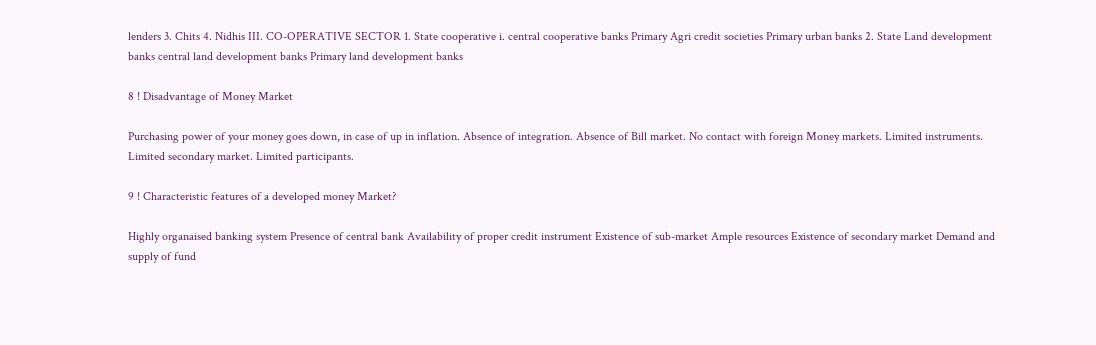lenders 3. Chits 4. Nidhis III. CO-OPERATIVE SECTOR 1. State cooperative i. central cooperative banks Primary Agri credit societies Primary urban banks 2. State Land development banks central land development banks Primary land development banks

8 ! Disadvantage of Money Market

Purchasing power of your money goes down, in case of up in inflation. Absence of integration. Absence of Bill market. No contact with foreign Money markets. Limited instruments. Limited secondary market. Limited participants.

9 ! Characteristic features of a developed money Market?

Highly organaised banking system Presence of central bank Availability of proper credit instrument Existence of sub-market Ample resources Existence of secondary market Demand and supply of fund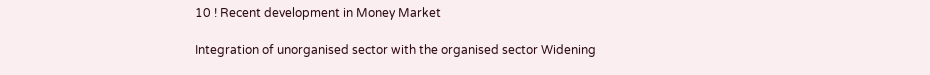10 ! Recent development in Money Market

Integration of unorganised sector with the organised sector Widening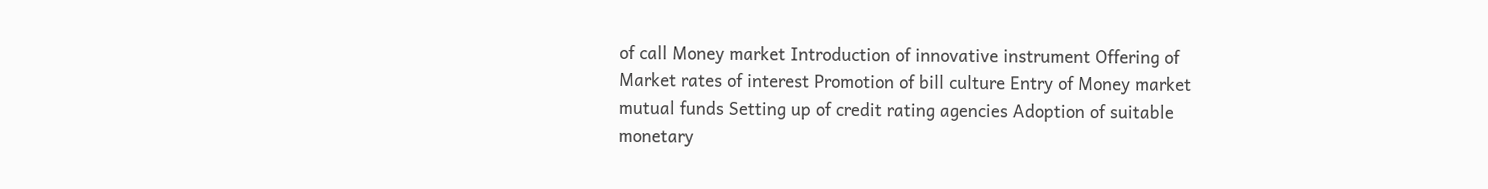of call Money market Introduction of innovative instrument Offering of Market rates of interest Promotion of bill culture Entry of Money market mutual funds Setting up of credit rating agencies Adoption of suitable monetary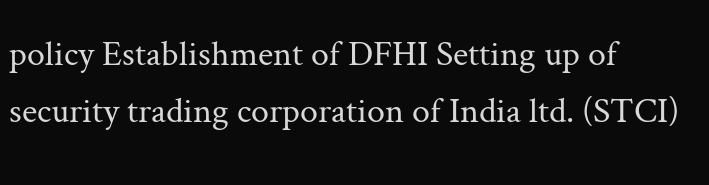policy Establishment of DFHI Setting up of security trading corporation of India ltd. (STCI)